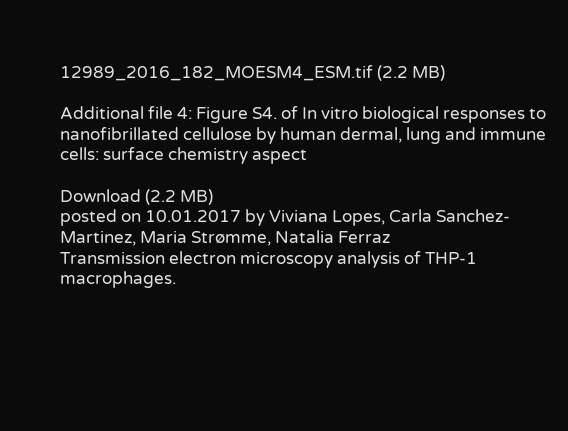12989_2016_182_MOESM4_ESM.tif (2.2 MB)

Additional file 4: Figure S4. of In vitro biological responses to nanofibrillated cellulose by human dermal, lung and immune cells: surface chemistry aspect

Download (2.2 MB)
posted on 10.01.2017 by Viviana Lopes, Carla Sanchez-Martinez, Maria Strømme, Natalia Ferraz
Transmission electron microscopy analysis of THP-1 macrophages.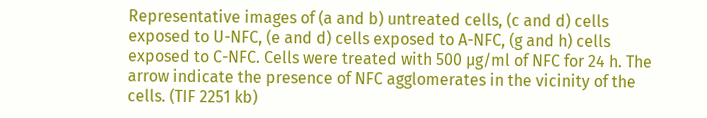Representative images of (a and b) untreated cells, (c and d) cells exposed to U-NFC, (e and d) cells exposed to A-NFC, (g and h) cells exposed to C-NFC. Cells were treated with 500 μg/ml of NFC for 24 h. The arrow indicate the presence of NFC agglomerates in the vicinity of the cells. (TIF 2251 kb)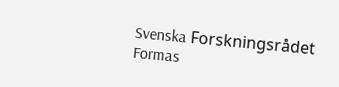Svenska Forskningsrådet Formas